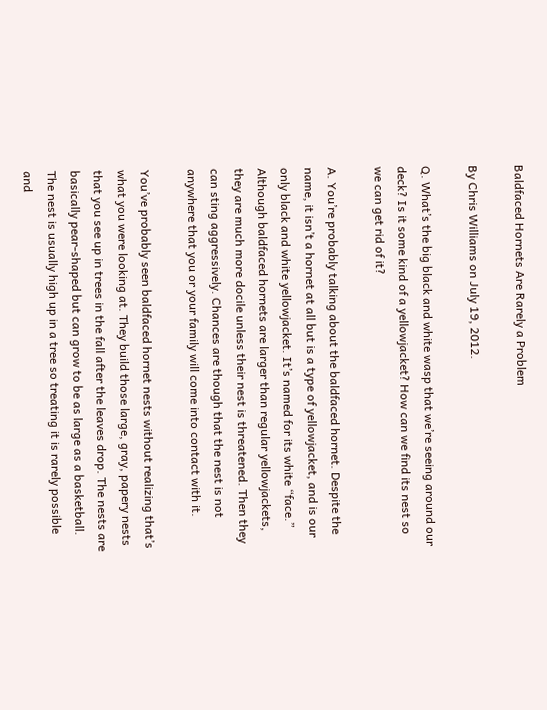Baldfaced Hornets Are Rarely a Problem

By Chris Williams on July 19, 2012.

Q. What’s the big black and white wasp that we’re seeing around our deck? Is it some kind of a yellowjacket? How can we find its nest so we can get rid of it?

A. You’re probably talking about the baldfaced hornet. Despite the name, it isn’t a hornet at all but is a type of yellowjacket, and is our only black and white yellowjacket. It’s named for its white “face.” Although baldfaced hornets are larger than regular yellowjackets, they are much more docile unless their nest is threatened. Then they can sting aggressively. Chances are though that the nest is not anywhere that you or your family will come into contact with it.

You’ve probably seen baldfaced hornet nests without realizing that’s what you were looking at. They build those large, gray, papery nests that you see up in trees in the fall after the leaves drop. The nests are basically pear-shaped but can grow to be as large as a basketball. The nest is usually high up in a tree so treating it is rarely possible and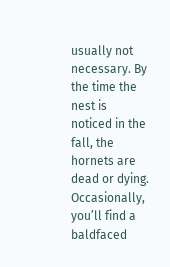usually not necessary. By the time the nest is noticed in the fall, the hornets are dead or dying. Occasionally, you’ll find a baldfaced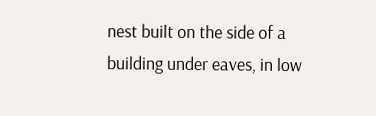nest built on the side of a building under eaves, in low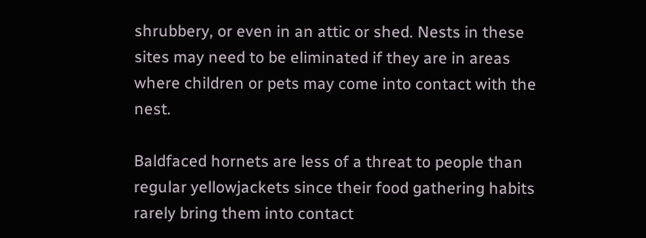shrubbery, or even in an attic or shed. Nests in these sites may need to be eliminated if they are in areas where children or pets may come into contact with the nest.

Baldfaced hornets are less of a threat to people than regular yellowjackets since their food gathering habits rarely bring them into contact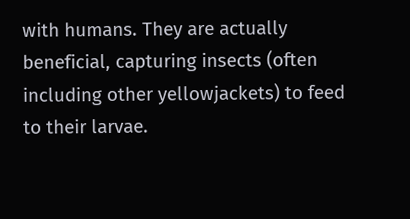with humans. They are actually beneficial, capturing insects (often including other yellowjackets) to feed to their larvae.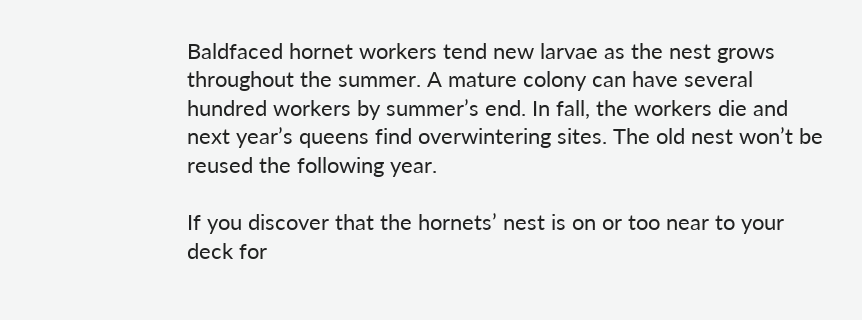Baldfaced hornet workers tend new larvae as the nest grows throughout the summer. A mature colony can have several hundred workers by summer’s end. In fall, the workers die and next year’s queens find overwintering sites. The old nest won’t be reused the following year.

If you discover that the hornets’ nest is on or too near to your deck for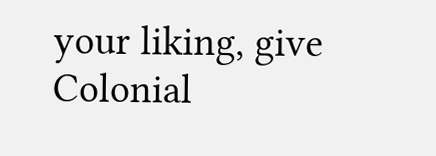your liking, give Colonial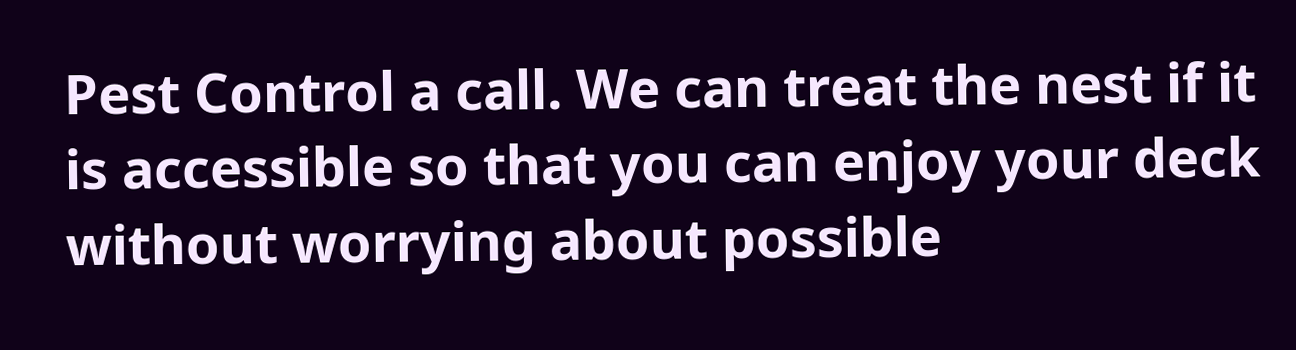Pest Control a call. We can treat the nest if it is accessible so that you can enjoy your deck without worrying about possible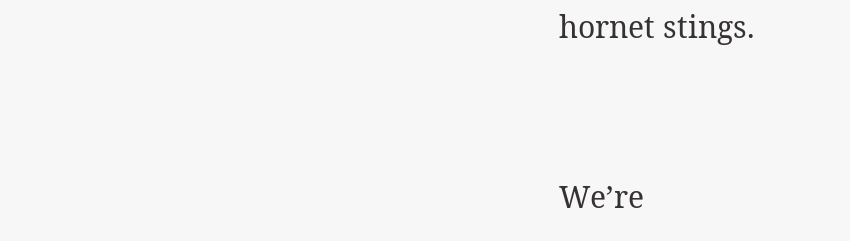hornet stings.




We’re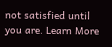not satisfied until you are. Learn More